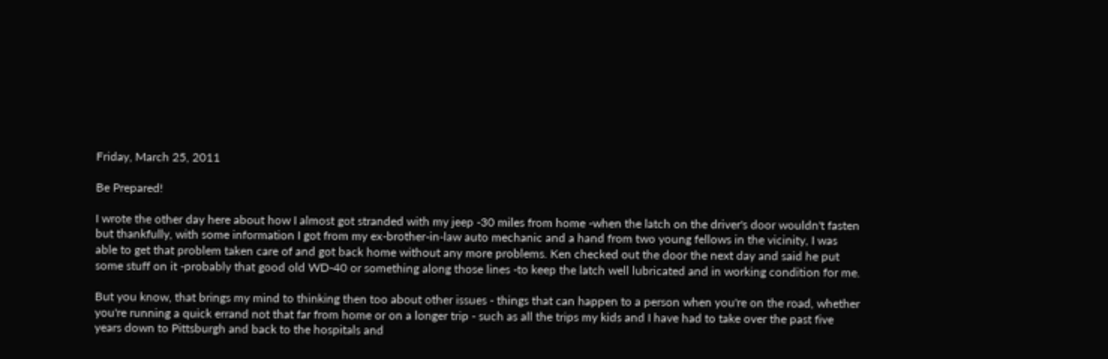Friday, March 25, 2011

Be Prepared!

I wrote the other day here about how I almost got stranded with my jeep -30 miles from home -when the latch on the driver's door wouldn't fasten but thankfully, with some information I got from my ex-brother-in-law auto mechanic and a hand from two young fellows in the vicinity, I was able to get that problem taken care of and got back home without any more problems. Ken checked out the door the next day and said he put some stuff on it -probably that good old WD-40 or something along those lines -to keep the latch well lubricated and in working condition for me.

But you know, that brings my mind to thinking then too about other issues - things that can happen to a person when you're on the road, whether you're running a quick errand not that far from home or on a longer trip - such as all the trips my kids and I have had to take over the past five years down to Pittsburgh and back to the hospitals and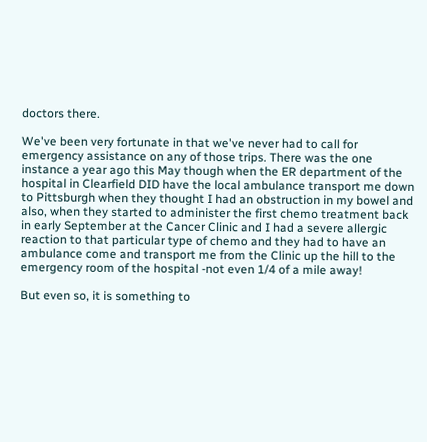doctors there.

We've been very fortunate in that we've never had to call for emergency assistance on any of those trips. There was the one instance a year ago this May though when the ER department of the hospital in Clearfield DID have the local ambulance transport me down to Pittsburgh when they thought I had an obstruction in my bowel and also, when they started to administer the first chemo treatment back in early September at the Cancer Clinic and I had a severe allergic reaction to that particular type of chemo and they had to have an ambulance come and transport me from the Clinic up the hill to the emergency room of the hospital -not even 1/4 of a mile away!

But even so, it is something to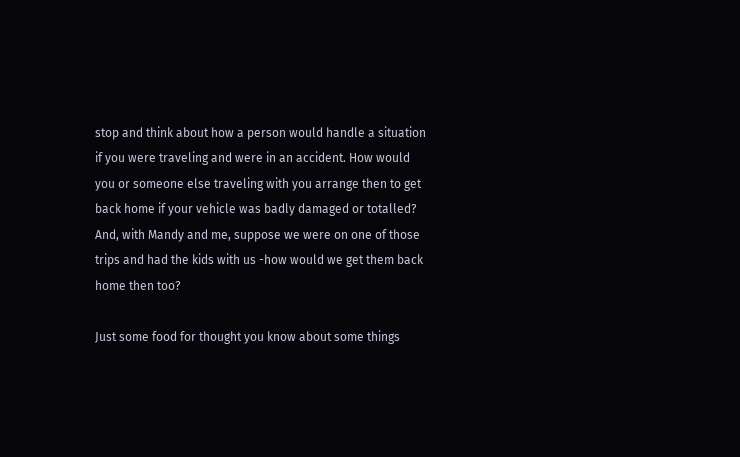stop and think about how a person would handle a situation if you were traveling and were in an accident. How would you or someone else traveling with you arrange then to get back home if your vehicle was badly damaged or totalled? And, with Mandy and me, suppose we were on one of those trips and had the kids with us -how would we get them back home then too?

Just some food for thought you know about some things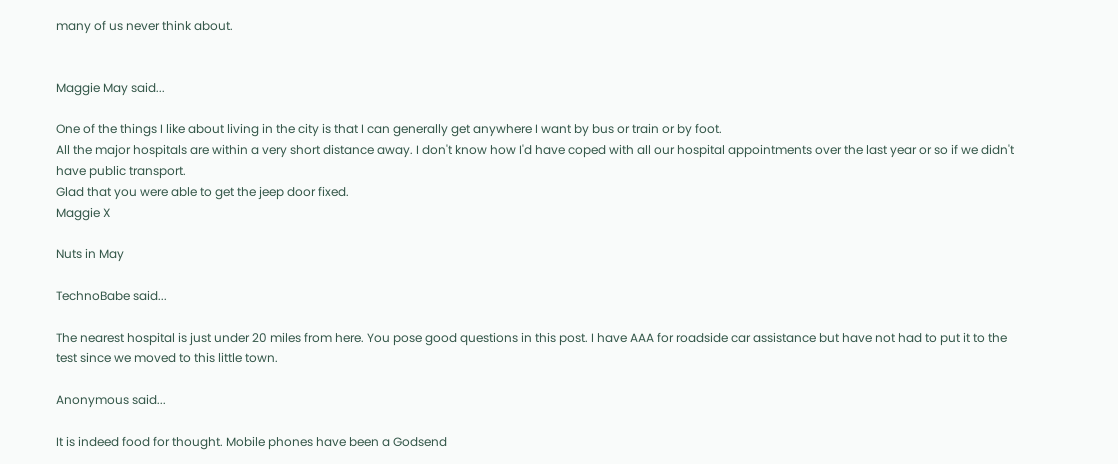many of us never think about.


Maggie May said...

One of the things I like about living in the city is that I can generally get anywhere I want by bus or train or by foot.
All the major hospitals are within a very short distance away. I don't know how I'd have coped with all our hospital appointments over the last year or so if we didn't have public transport.
Glad that you were able to get the jeep door fixed.
Maggie X

Nuts in May

TechnoBabe said...

The nearest hospital is just under 20 miles from here. You pose good questions in this post. I have AAA for roadside car assistance but have not had to put it to the test since we moved to this little town.

Anonymous said...

It is indeed food for thought. Mobile phones have been a Godsend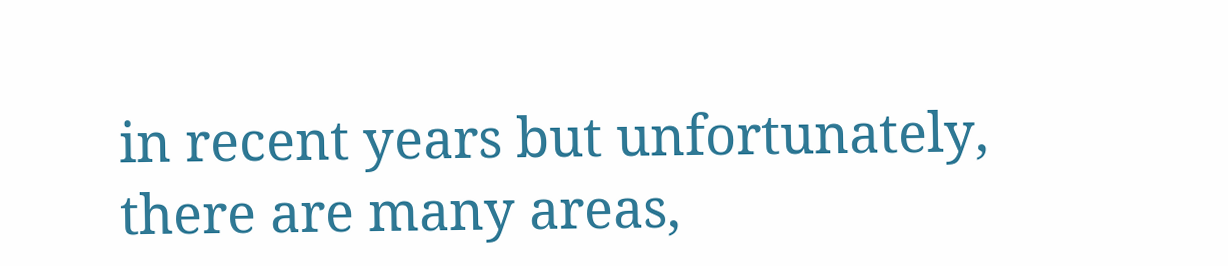in recent years but unfortunately, there are many areas,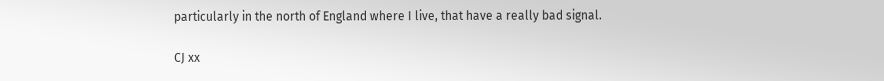particularly in the north of England where I live, that have a really bad signal.

CJ xx